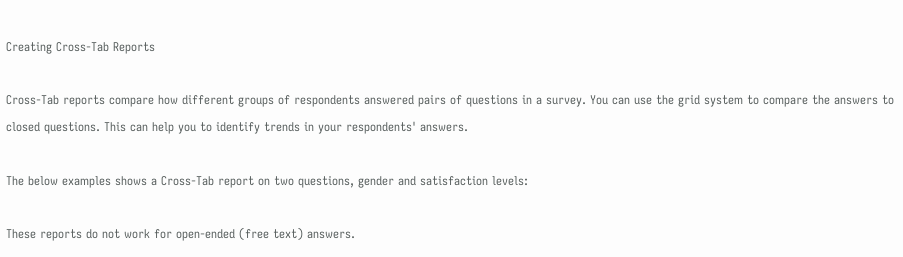Creating Cross-Tab Reports

Cross-Tab reports compare how different groups of respondents answered pairs of questions in a survey. You can use the grid system to compare the answers to closed questions. This can help you to identify trends in your respondents' answers.

The below examples shows a Cross-Tab report on two questions, gender and satisfaction levels:

These reports do not work for open-ended (free text) answers.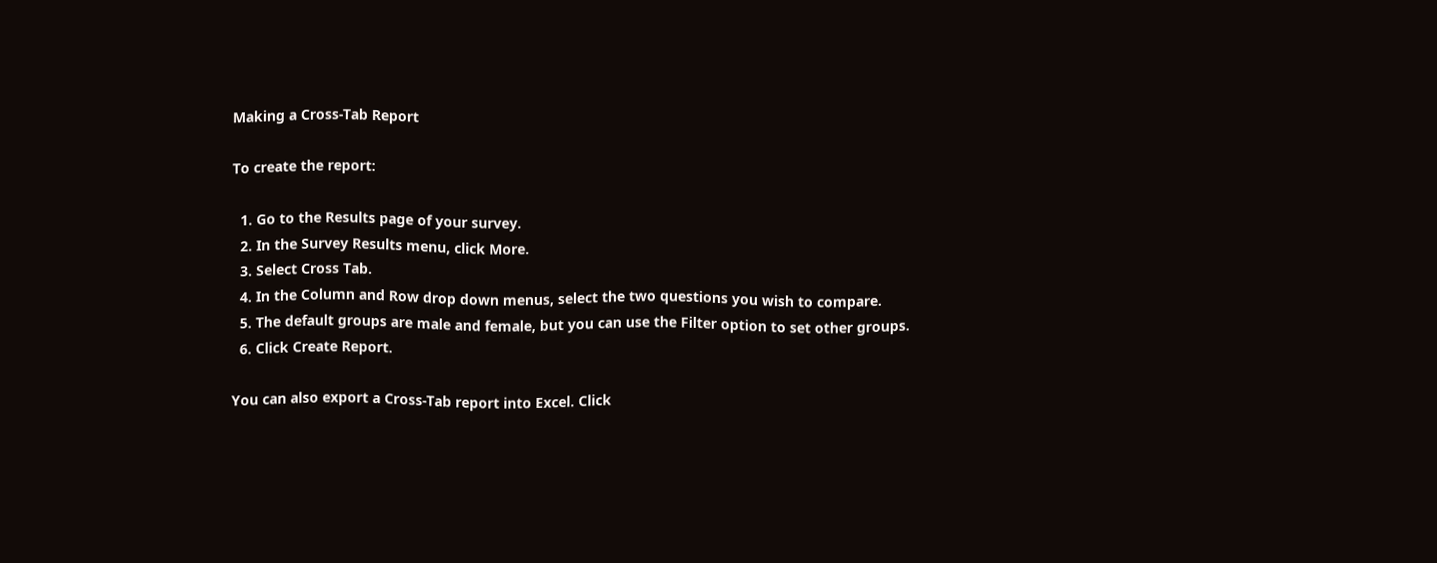Making a Cross-Tab Report

To create the report:

  1. Go to the Results page of your survey.
  2. In the Survey Results menu, click More.
  3. Select Cross Tab.
  4. In the Column and Row drop down menus, select the two questions you wish to compare.
  5. The default groups are male and female, but you can use the Filter option to set other groups.
  6. Click Create Report.

You can also export a Cross-Tab report into Excel. Click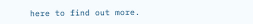here to find out more.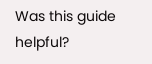Was this guide helpful?